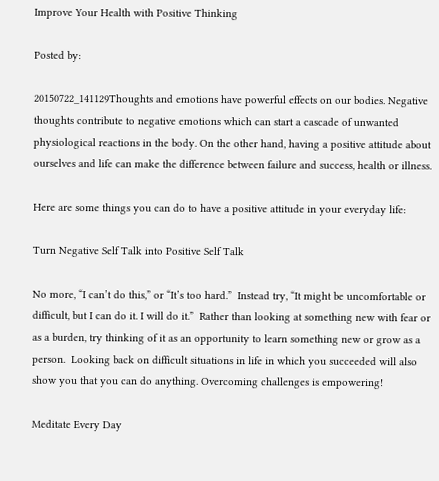Improve Your Health with Positive Thinking

Posted by:

20150722_141129Thoughts and emotions have powerful effects on our bodies. Negative thoughts contribute to negative emotions which can start a cascade of unwanted physiological reactions in the body. On the other hand, having a positive attitude about ourselves and life can make the difference between failure and success, health or illness.

Here are some things you can do to have a positive attitude in your everyday life:

Turn Negative Self Talk into Positive Self Talk

No more, “I can’t do this,” or “It’s too hard.”  Instead try, “It might be uncomfortable or difficult, but I can do it. I will do it.”  Rather than looking at something new with fear or as a burden, try thinking of it as an opportunity to learn something new or grow as a person.  Looking back on difficult situations in life in which you succeeded will also show you that you can do anything. Overcoming challenges is empowering!

Meditate Every Day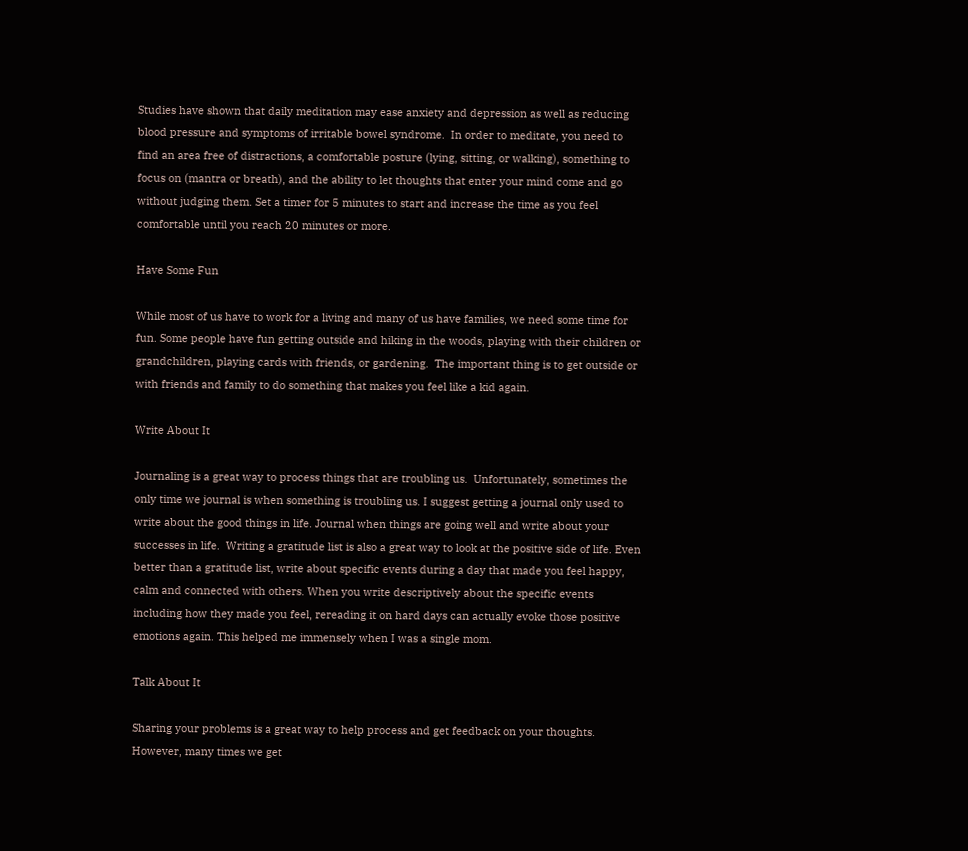Studies have shown that daily meditation may ease anxiety and depression as well as reducing blood pressure and symptoms of irritable bowel syndrome.  In order to meditate, you need to find an area free of distractions, a comfortable posture (lying, sitting, or walking), something to focus on (mantra or breath), and the ability to let thoughts that enter your mind come and go without judging them. Set a timer for 5 minutes to start and increase the time as you feel comfortable until you reach 20 minutes or more.

Have Some Fun

While most of us have to work for a living and many of us have families, we need some time for fun. Some people have fun getting outside and hiking in the woods, playing with their children or grandchildren, playing cards with friends, or gardening.  The important thing is to get outside or with friends and family to do something that makes you feel like a kid again.

Write About It

Journaling is a great way to process things that are troubling us.  Unfortunately, sometimes the only time we journal is when something is troubling us. I suggest getting a journal only used to write about the good things in life. Journal when things are going well and write about your successes in life.  Writing a gratitude list is also a great way to look at the positive side of life. Even better than a gratitude list, write about specific events during a day that made you feel happy, calm and connected with others. When you write descriptively about the specific events including how they made you feel, rereading it on hard days can actually evoke those positive emotions again. This helped me immensely when I was a single mom.

Talk About It

Sharing your problems is a great way to help process and get feedback on your thoughts.  However, many times we get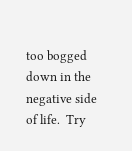too bogged down in the negative side of life.  Try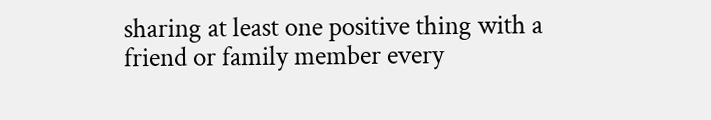sharing at least one positive thing with a friend or family member every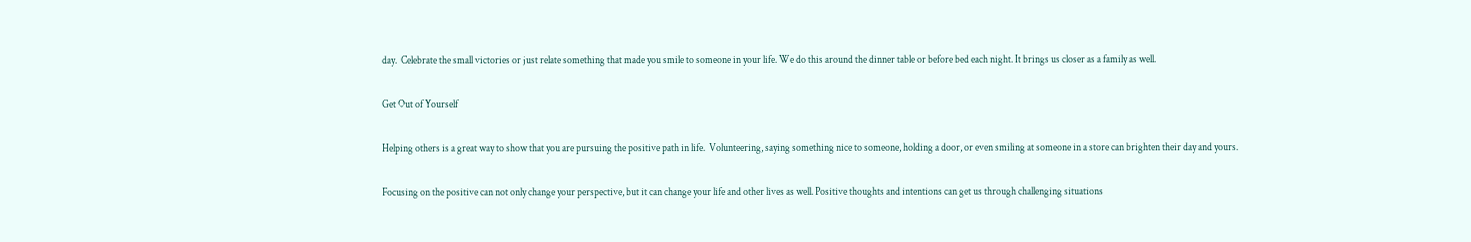day.  Celebrate the small victories or just relate something that made you smile to someone in your life. We do this around the dinner table or before bed each night. It brings us closer as a family as well.

Get Out of Yourself

Helping others is a great way to show that you are pursuing the positive path in life.  Volunteering, saying something nice to someone, holding a door, or even smiling at someone in a store can brighten their day and yours.

Focusing on the positive can not only change your perspective, but it can change your life and other lives as well. Positive thoughts and intentions can get us through challenging situations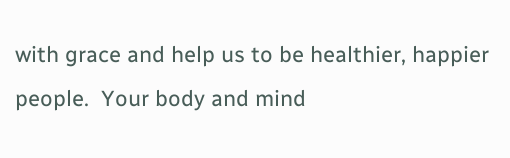with grace and help us to be healthier, happier people.  Your body and mind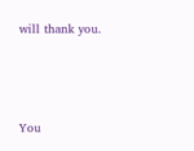will thank you.



You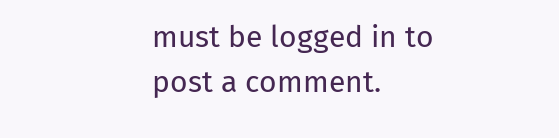must be logged in to post a comment.